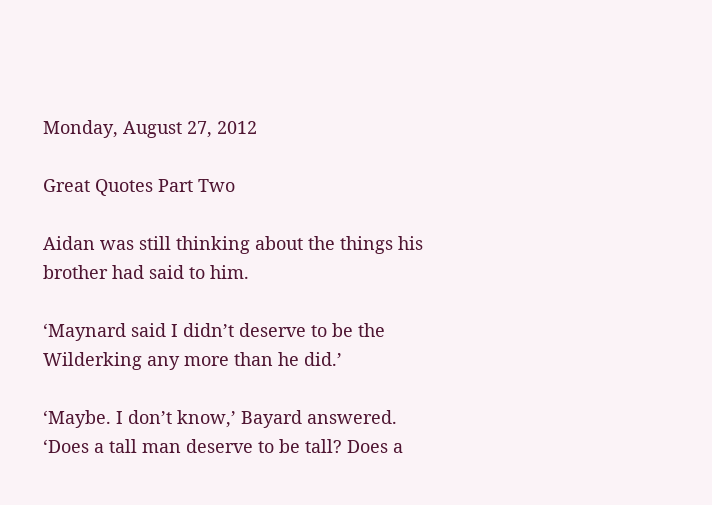Monday, August 27, 2012

Great Quotes Part Two

Aidan was still thinking about the things his brother had said to him.

‘Maynard said I didn’t deserve to be the Wilderking any more than he did.’

‘Maybe. I don’t know,’ Bayard answered. ‘Does a tall man deserve to be tall? Does a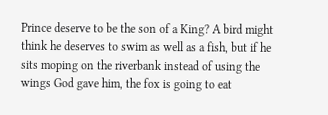Prince deserve to be the son of a King? A bird might think he deserves to swim as well as a fish, but if he sits moping on the riverbank instead of using the wings God gave him, the fox is going to eat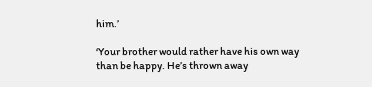him.’

‘Your brother would rather have his own way than be happy. He’s thrown away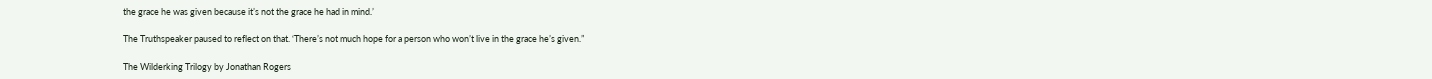the grace he was given because it’s not the grace he had in mind.’

The Truthspeaker paused to reflect on that. ‘There’s not much hope for a person who won’t live in the grace he’s given.”

The Wilderking Trilogy by Jonathan Rogers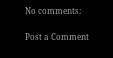No comments:

Post a Comment